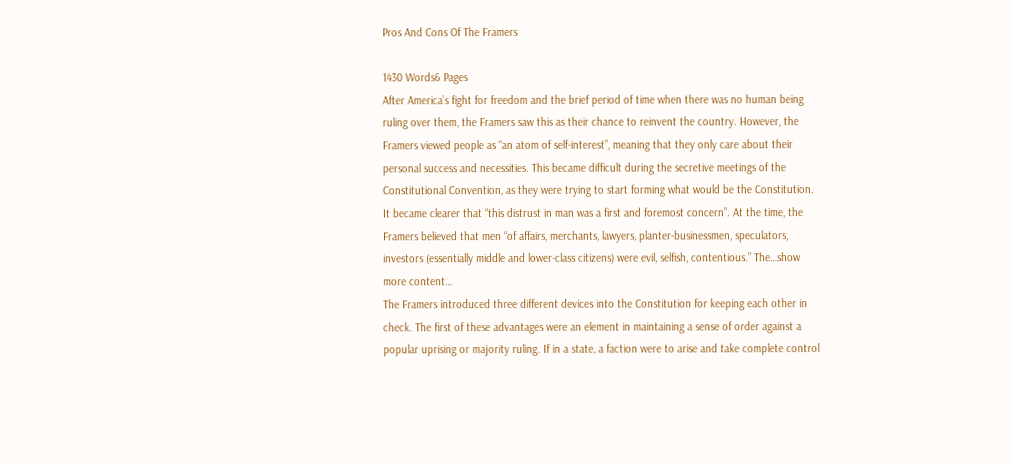Pros And Cons Of The Framers

1430 Words6 Pages
After America’s fight for freedom and the brief period of time when there was no human being ruling over them, the Framers saw this as their chance to reinvent the country. However, the Framers viewed people as “an atom of self-interest”, meaning that they only care about their personal success and necessities. This became difficult during the secretive meetings of the Constitutional Convention, as they were trying to start forming what would be the Constitution. It became clearer that “this distrust in man was a first and foremost concern”. At the time, the Framers believed that men “of affairs, merchants, lawyers, planter-businessmen, speculators, investors (essentially middle and lower-class citizens) were evil, selfish, contentious.” The…show more content…
The Framers introduced three different devices into the Constitution for keeping each other in check. The first of these advantages were an element in maintaining a sense of order against a popular uprising or majority ruling. If in a state, a faction were to arise and take complete control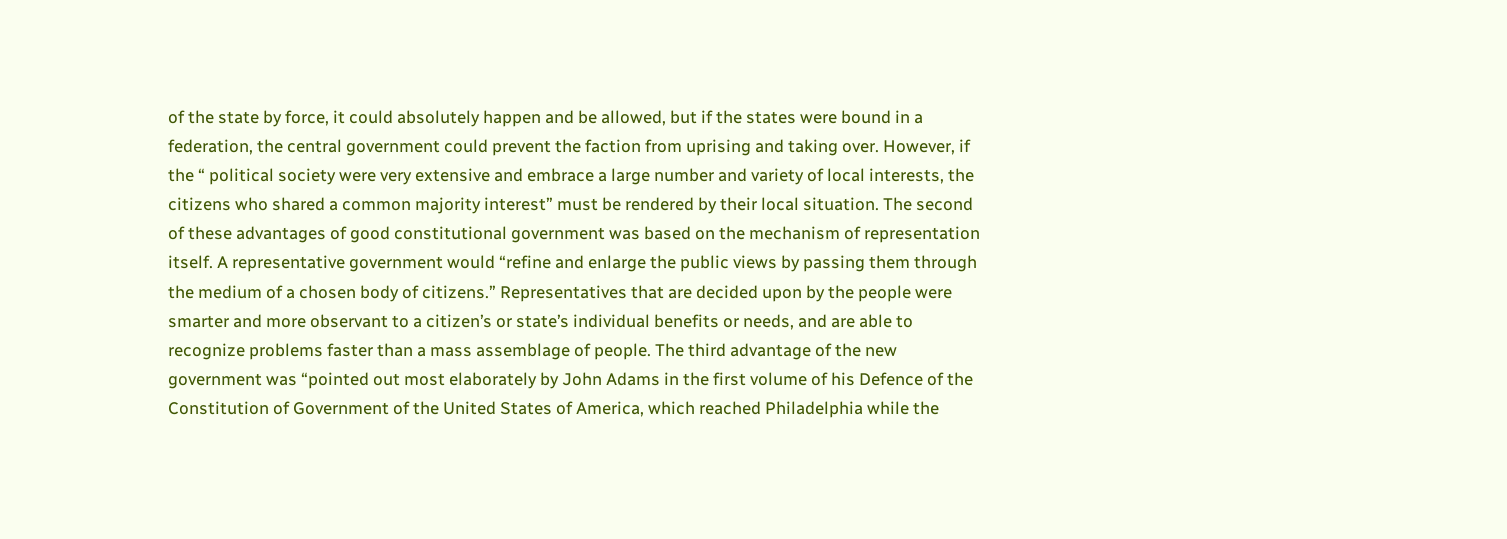of the state by force, it could absolutely happen and be allowed, but if the states were bound in a federation, the central government could prevent the faction from uprising and taking over. However, if the “ political society were very extensive and embrace a large number and variety of local interests, the citizens who shared a common majority interest” must be rendered by their local situation. The second of these advantages of good constitutional government was based on the mechanism of representation itself. A representative government would “refine and enlarge the public views by passing them through the medium of a chosen body of citizens.” Representatives that are decided upon by the people were smarter and more observant to a citizen’s or state’s individual benefits or needs, and are able to recognize problems faster than a mass assemblage of people. The third advantage of the new government was “pointed out most elaborately by John Adams in the first volume of his Defence of the Constitution of Government of the United States of America, which reached Philadelphia while the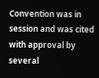Convention was in session and was cited with approval by several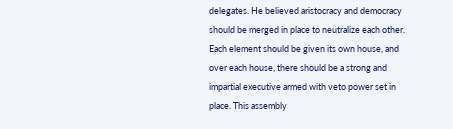delegates. He believed aristocracy and democracy should be merged in place to neutralize each other. Each element should be given its own house, and over each house, there should be a strong and impartial executive armed with veto power set in place. This assembly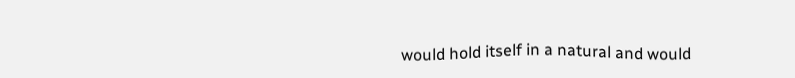would hold itself in a natural and would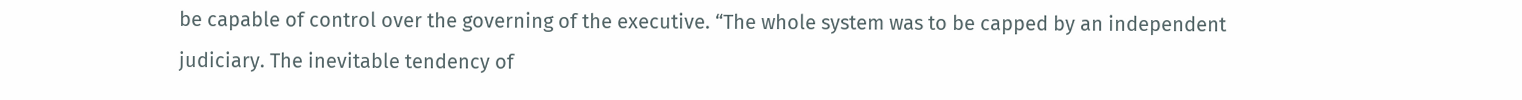be capable of control over the governing of the executive. “The whole system was to be capped by an independent judiciary. The inevitable tendency of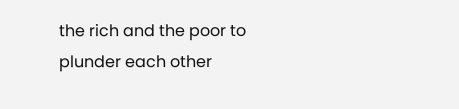the rich and the poor to plunder each other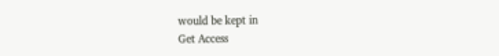would be kept in
Get Access